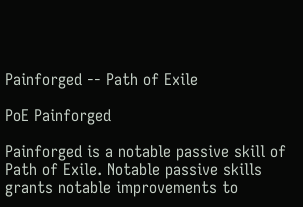Painforged -- Path of Exile

PoE Painforged

Painforged is a notable passive skill of Path of Exile. Notable passive skills grants notable improvements to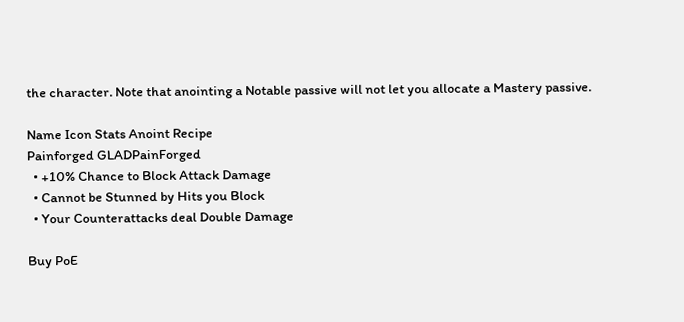the character. Note that anointing a Notable passive will not let you allocate a Mastery passive.

Name Icon Stats Anoint Recipe
Painforged GLADPainForged
  • +10% Chance to Block Attack Damage
  • Cannot be Stunned by Hits you Block
  • Your Counterattacks deal Double Damage

Buy PoE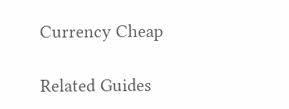Currency Cheap

Related Guides